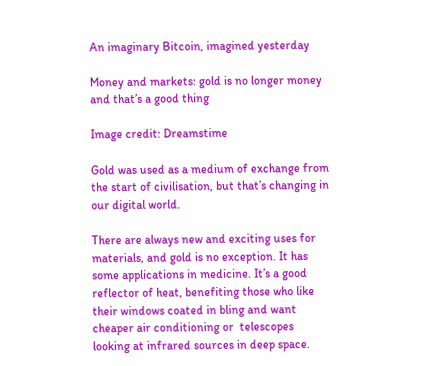An imaginary Bitcoin, imagined yesterday

Money and markets: gold is no longer money and that’s a good thing

Image credit: Dreamstime

Gold was used as a medium of exchange from the start of civilisation, but that’s changing in our digital world.

There are always new and exciting uses for materials, and gold is no exception. It has some applications in medicine. It’s a good reflector of heat, benefiting those who like their windows coated in bling and want cheaper air conditioning or  telescopes looking at infrared sources in deep space.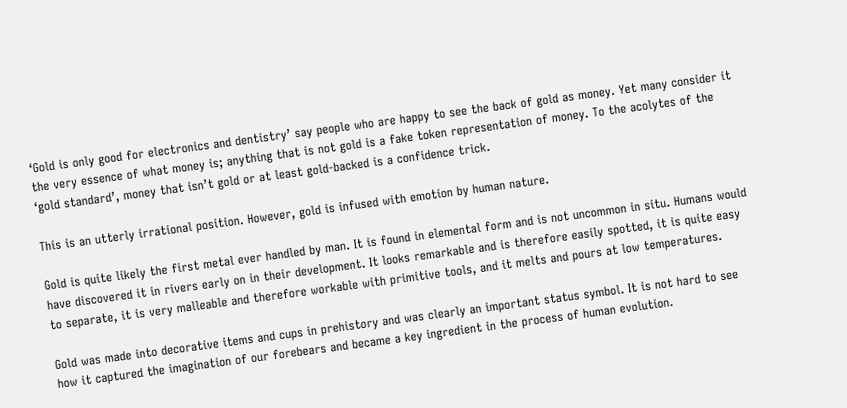‘Gold is only good for electronics and dentistry’ say people who are happy to see the back of gold as money. Yet many consider it the very essence of what money is; anything that is not gold is a fake token representation of money. To the acolytes of the ‘gold standard’, money that isn’t gold or at least gold-backed is a confidence trick.

This is an utterly irrational position. However, gold is infused with emotion by human nature.

Gold is quite likely the first metal ever handled by man. It is found in elemental form and is not uncommon in situ. Humans would have discovered it in rivers early on in their development. It looks remarkable and is therefore easily spotted, it is quite easy to separate, it is very malleable and therefore workable with primitive tools, and it melts and pours at low temperatures.

Gold was made into decorative items and cups in prehistory and was clearly an important status symbol. It is not hard to see how it captured the imagination of our forebears and became a key ingredient in the process of human evolution.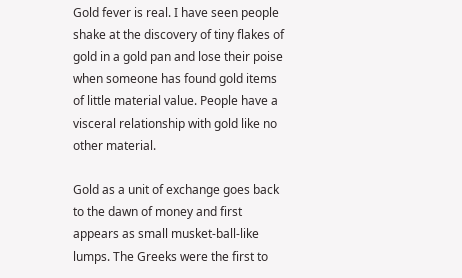Gold fever is real. I have seen people shake at the discovery of tiny flakes of gold in a gold pan and lose their poise when someone has found gold items of little material value. People have a visceral relationship with gold like no other material.

Gold as a unit of exchange goes back to the dawn of money and first appears as small musket-ball-like lumps. The Greeks were the first to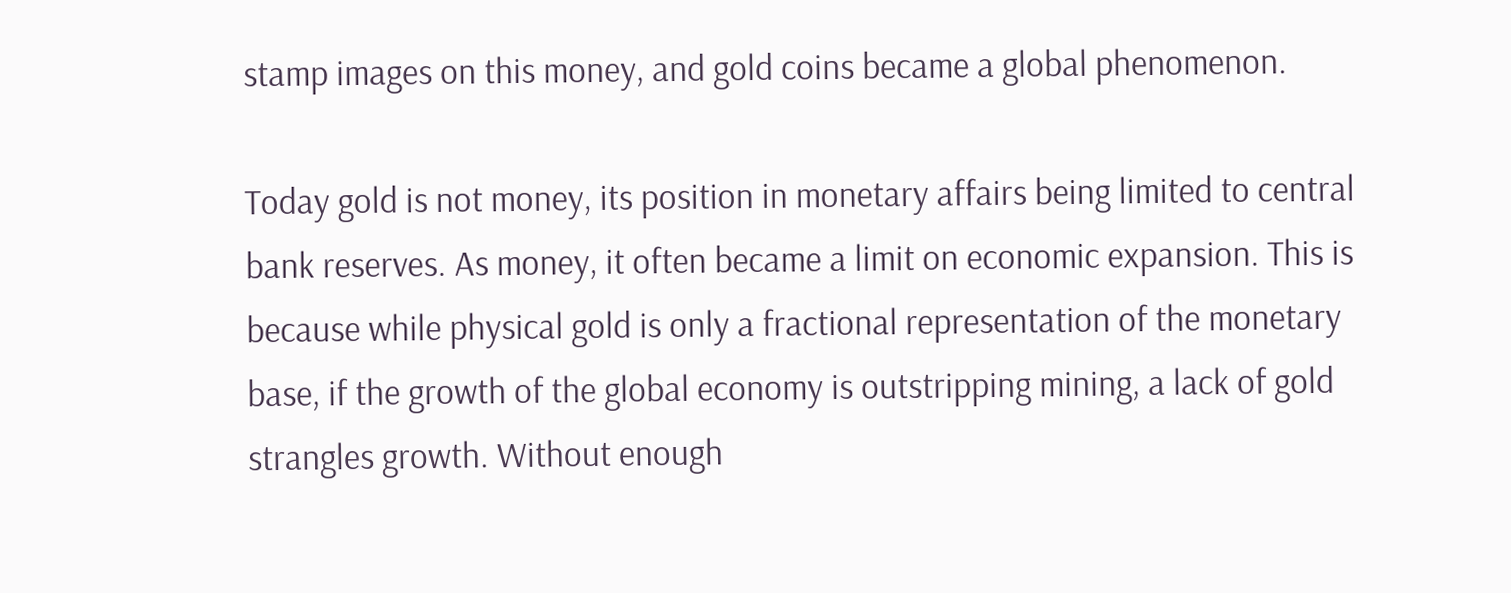stamp images on this money, and gold coins became a global phenomenon.

Today gold is not money, its position in monetary affairs being limited to central bank reserves. As money, it often became a limit on economic expansion. This is because while physical gold is only a fractional representation of the monetary base, if the growth of the global economy is outstripping mining, a lack of gold strangles growth. Without enough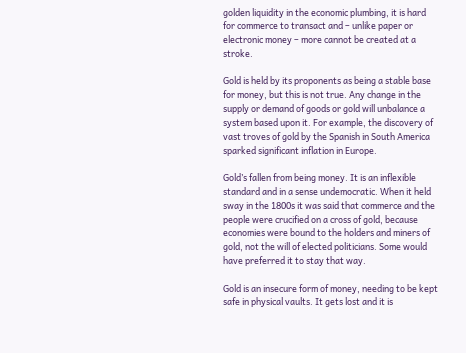golden liquidity in the economic plumbing, it is hard for commerce to transact and – unlike paper or electronic money – more cannot be created at a stroke.

Gold is held by its proponents as being a stable base for money, but this is not true. Any change in the supply or demand of goods or gold will unbalance a system based upon it. For example, the discovery of vast troves of gold by the Spanish in South America sparked significant inflation in Europe.

Gold’s fallen from being money. It is an inflexible standard and in a sense undemocratic. When it held sway in the 1800s it was said that commerce and the people were crucified on a cross of gold, because economies were bound to the holders and miners of gold, not the will of elected politicians. Some would have preferred it to stay that way.

Gold is an insecure form of money, needing to be kept safe in physical vaults. It gets lost and it is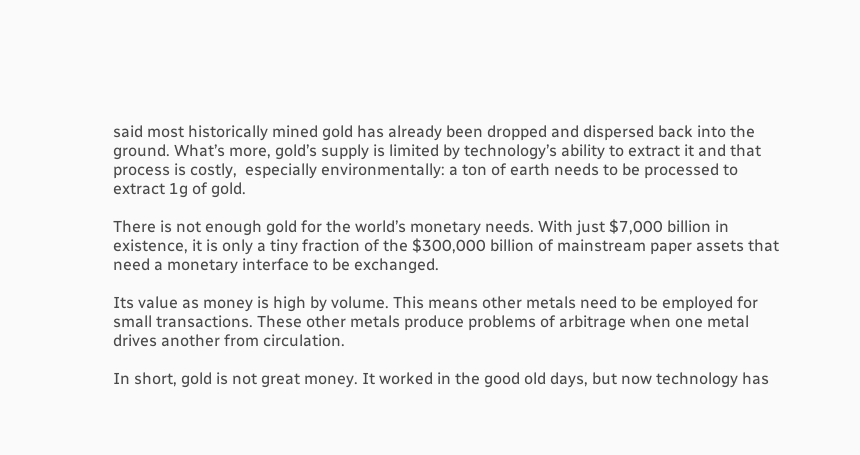said most historically mined gold has already been dropped and dispersed back into the ground. What’s more, gold’s supply is limited by technology’s ability to extract it and that process is costly,  especially environmentally: a ton of earth needs to be processed to extract 1g of gold.

There is not enough gold for the world’s monetary needs. With just $7,000 billion in existence, it is only a tiny fraction of the $300,000 billion of mainstream paper assets that need a monetary interface to be exchanged.

Its value as money is high by volume. This means other metals need to be employed for small transactions. These other metals produce problems of arbitrage when one metal drives another from circulation.

In short, gold is not great money. It worked in the good old days, but now technology has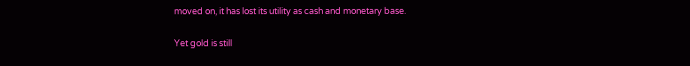moved on, it has lost its utility as cash and monetary base.

Yet gold is still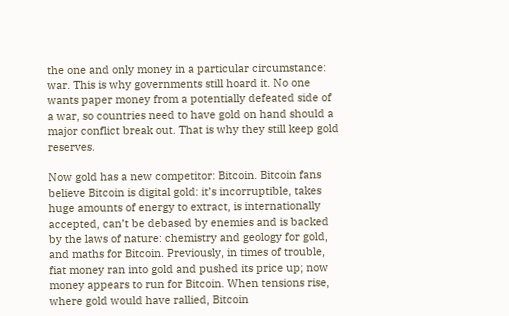the one and only money in a particular circumstance: war. This is why governments still hoard it. No one wants paper money from a potentially defeated side of a war, so countries need to have gold on hand should a major conflict break out. That is why they still keep gold reserves.

Now gold has a new competitor: Bitcoin. Bitcoin fans believe Bitcoin is digital gold: it’s incorruptible, takes huge amounts of energy to extract, is internationally accepted, can’t be debased by enemies and is backed by the laws of nature: chemistry and geology for gold, and maths for Bitcoin. Previously, in times of trouble, fiat money ran into gold and pushed its price up; now money appears to run for Bitcoin. When tensions rise, where gold would have rallied, Bitcoin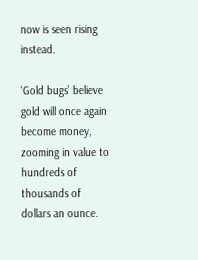now is seen rising instead.

‘Gold bugs’ believe gold will once again become money, zooming in value to hundreds of thousands of dollars an ounce.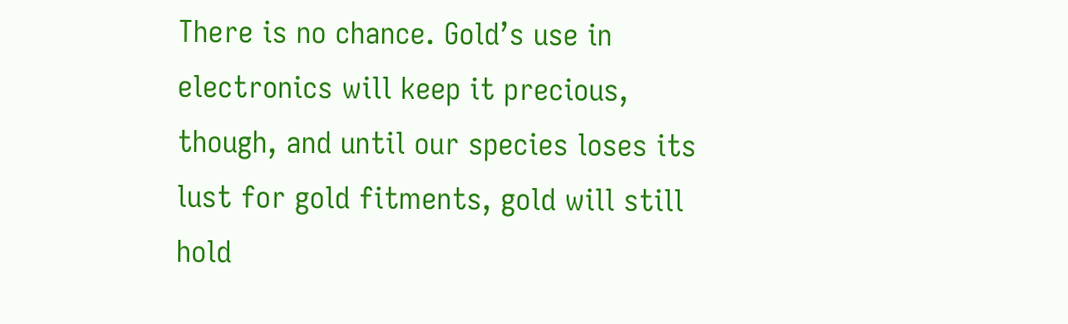There is no chance. Gold’s use in electronics will keep it precious, though, and until our species loses its lust for gold fitments, gold will still hold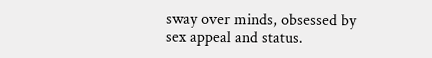sway over minds, obsessed by sex appeal and status.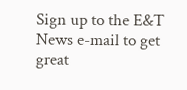Sign up to the E&T News e-mail to get great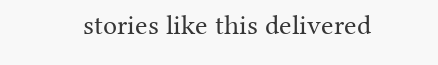stories like this delivered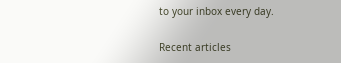to your inbox every day.

Recent articles